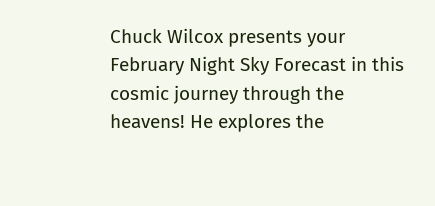Chuck Wilcox presents your February Night Sky Forecast in this cosmic journey through the heavens! He explores the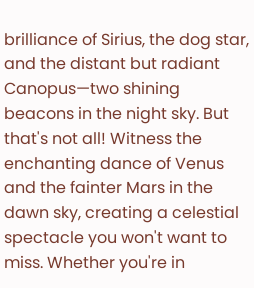brilliance of Sirius, the dog star, and the distant but radiant Canopus—two shining beacons in the night sky. But that's not all! Witness the enchanting dance of Venus and the fainter Mars in the dawn sky, creating a celestial spectacle you won't want to miss. Whether you're in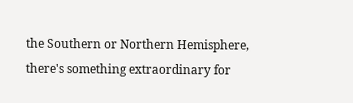the Southern or Northern Hemisphere, there's something extraordinary for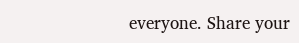everyone. Share your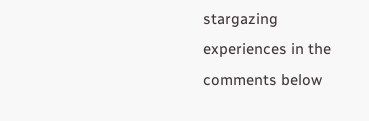stargazing experiences in the comments below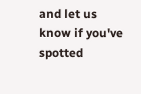and let us know if you've spotted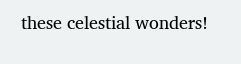these celestial wonders!